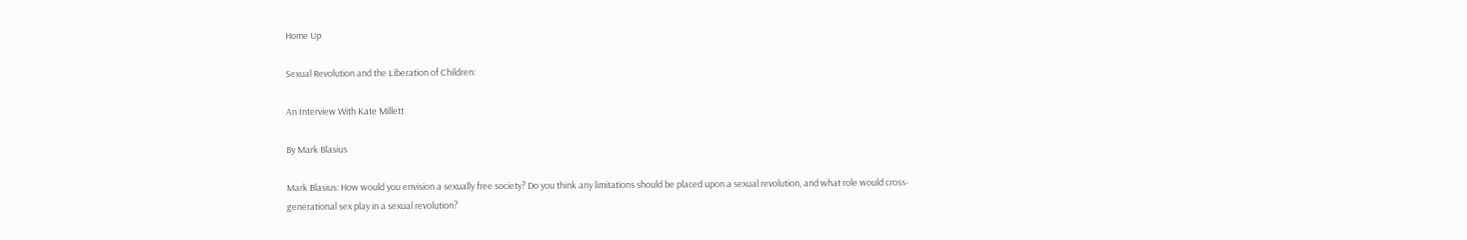Home Up

Sexual Revolution and the Liberation of Children:

An Interview With Kate Millett

By Mark Blasius

Mark Blasius: How would you envision a sexually free society? Do you think any limitations should be placed upon a sexual revolution, and what role would cross-generational sex play in a sexual revolution?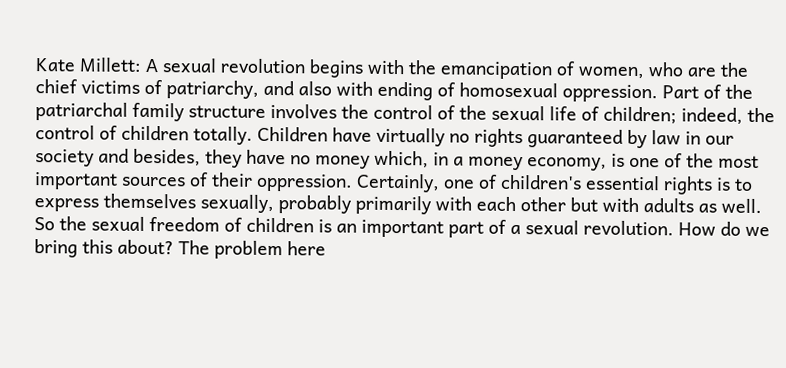Kate Millett: A sexual revolution begins with the emancipation of women, who are the chief victims of patriarchy, and also with ending of homosexual oppression. Part of the patriarchal family structure involves the control of the sexual life of children; indeed, the control of children totally. Children have virtually no rights guaranteed by law in our society and besides, they have no money which, in a money economy, is one of the most important sources of their oppression. Certainly, one of children's essential rights is to express themselves sexually, probably primarily with each other but with adults as well. So the sexual freedom of children is an important part of a sexual revolution. How do we bring this about? The problem here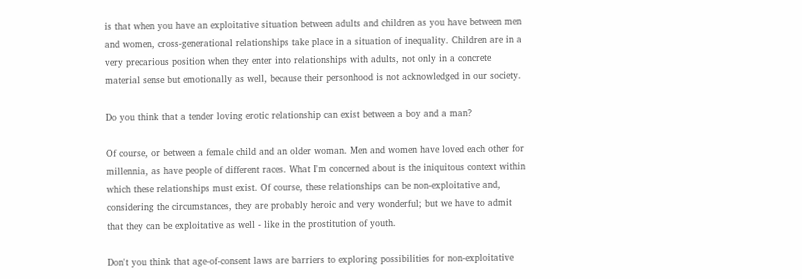is that when you have an exploitative situation between adults and children as you have between men and women, cross-generational relationships take place in a situation of inequality. Children are in a very precarious position when they enter into relationships with adults, not only in a concrete material sense but emotionally as well, because their personhood is not acknowledged in our society.

Do you think that a tender loving erotic relationship can exist between a boy and a man?

Of course, or between a female child and an older woman. Men and women have loved each other for millennia, as have people of different races. What I'm concerned about is the iniquitous context within which these relationships must exist. Of course, these relationships can be non-exploitative and, considering the circumstances, they are probably heroic and very wonderful; but we have to admit that they can be exploitative as well - like in the prostitution of youth.

Don't you think that age-of-consent laws are barriers to exploring possibilities for non-exploitative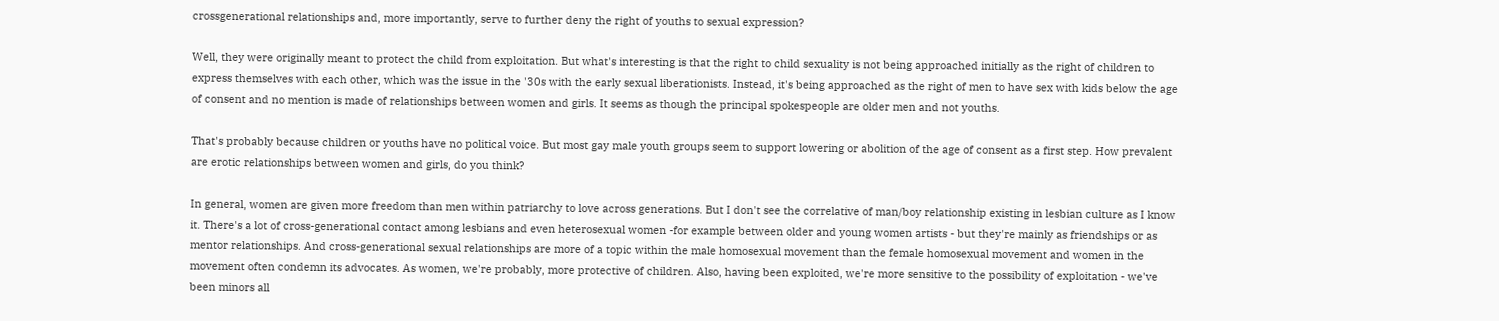crossgenerational relationships and, more importantly, serve to further deny the right of youths to sexual expression?

Well, they were originally meant to protect the child from exploitation. But what's interesting is that the right to child sexuality is not being approached initially as the right of children to express themselves with each other, which was the issue in the '30s with the early sexual liberationists. Instead, it's being approached as the right of men to have sex with kids below the age of consent and no mention is made of relationships between women and girls. It seems as though the principal spokespeople are older men and not youths.

That's probably because children or youths have no political voice. But most gay male youth groups seem to support lowering or abolition of the age of consent as a first step. How prevalent are erotic relationships between women and girls, do you think?

In general, women are given more freedom than men within patriarchy to love across generations. But I don't see the correlative of man/boy relationship existing in lesbian culture as I know it. There's a lot of cross-generational contact among lesbians and even heterosexual women -for example between older and young women artists - but they're mainly as friendships or as mentor relationships. And cross-generational sexual relationships are more of a topic within the male homosexual movement than the female homosexual movement and women in the movement often condemn its advocates. As women, we're probably, more protective of children. Also, having been exploited, we're more sensitive to the possibility of exploitation - we've been minors all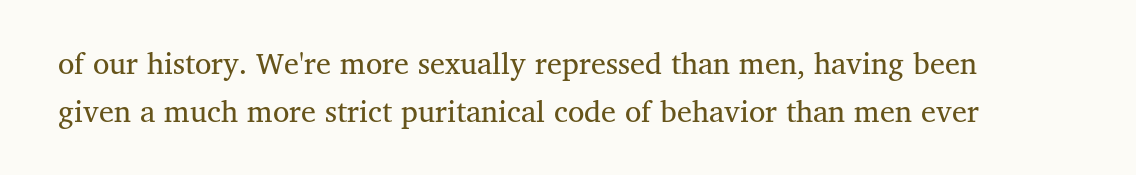of our history. We're more sexually repressed than men, having been given a much more strict puritanical code of behavior than men ever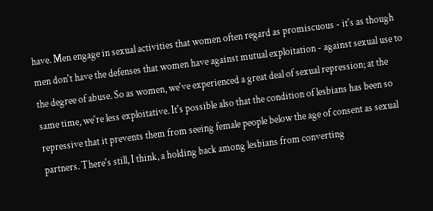have. Men engage in sexual activities that women often regard as promiscuous - it's as though men don't have the defenses that women have against mutual exploitation - against sexual use to the degree of abuse. So as women, we've experienced a great deal of sexual repression; at the same time, we're less exploitative. It's possible also that the condition of lesbians has been so repressive that it prevents them from seeing female people below the age of consent as sexual partners. There's still, I think, a holding back among lesbians from converting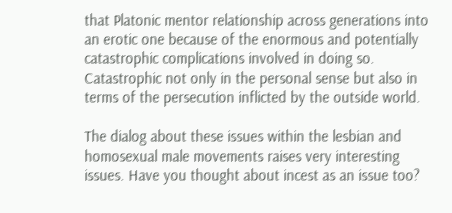that Platonic mentor relationship across generations into an erotic one because of the enormous and potentially catastrophic complications involved in doing so. Catastrophic not only in the personal sense but also in terms of the persecution inflicted by the outside world.

The dialog about these issues within the lesbian and homosexual male movements raises very interesting issues. Have you thought about incest as an issue too?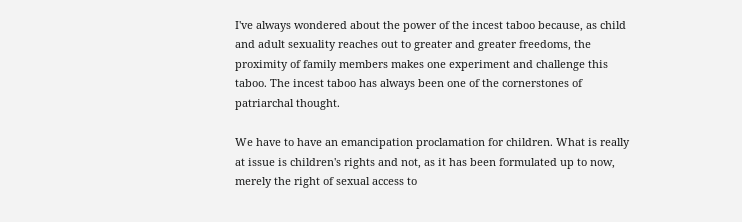I've always wondered about the power of the incest taboo because, as child and adult sexuality reaches out to greater and greater freedoms, the proximity of family members makes one experiment and challenge this taboo. The incest taboo has always been one of the cornerstones of patriarchal thought.

We have to have an emancipation proclamation for children. What is really at issue is children's rights and not, as it has been formulated up to now, merely the right of sexual access to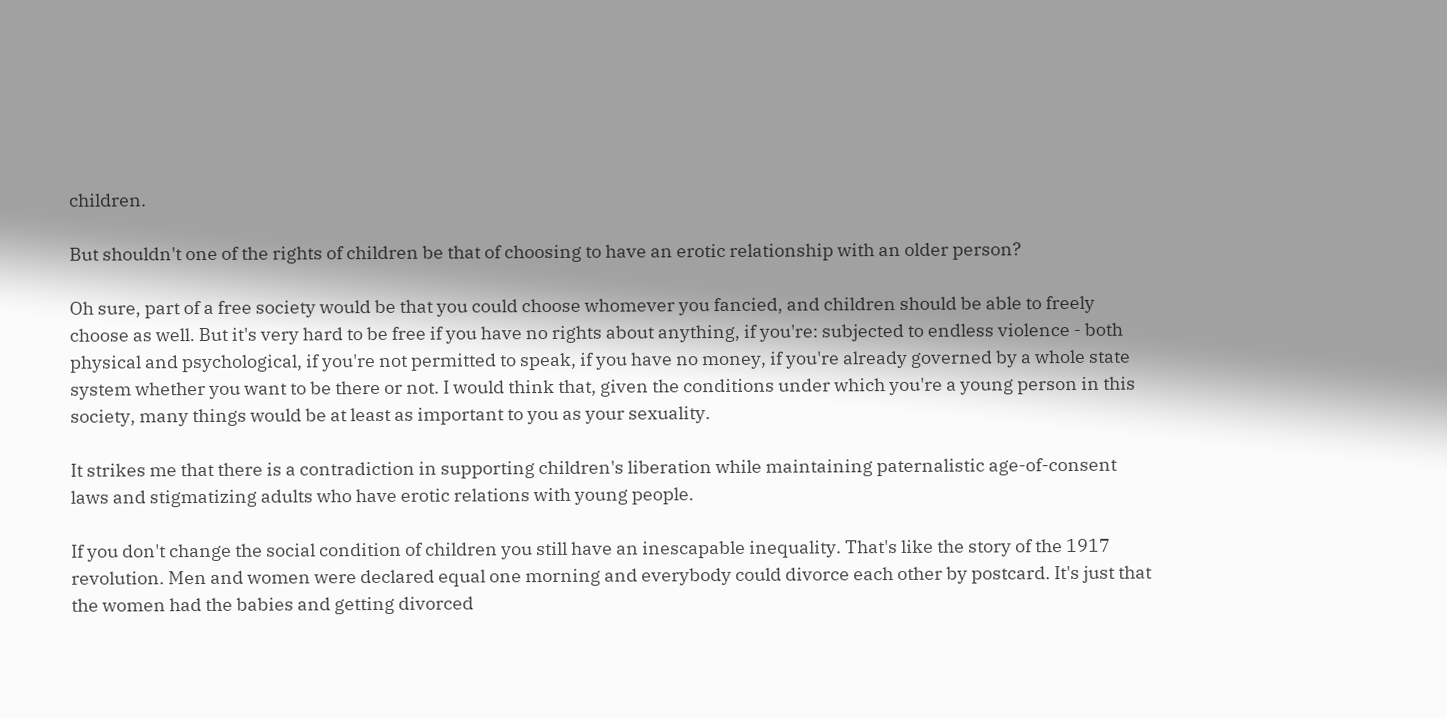children.

But shouldn't one of the rights of children be that of choosing to have an erotic relationship with an older person?

Oh sure, part of a free society would be that you could choose whomever you fancied, and children should be able to freely choose as well. But it's very hard to be free if you have no rights about anything, if you're: subjected to endless violence - both physical and psychological, if you're not permitted to speak, if you have no money, if you're already governed by a whole state system whether you want to be there or not. I would think that, given the conditions under which you're a young person in this society, many things would be at least as important to you as your sexuality.

It strikes me that there is a contradiction in supporting children's liberation while maintaining paternalistic age-of-consent laws and stigmatizing adults who have erotic relations with young people.

If you don't change the social condition of children you still have an inescapable inequality. That's like the story of the 1917 revolution. Men and women were declared equal one morning and everybody could divorce each other by postcard. It's just that the women had the babies and getting divorced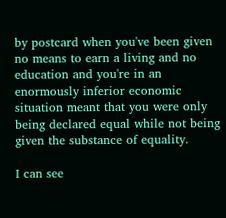by postcard when you've been given no means to earn a living and no education and you're in an enormously inferior economic situation meant that you were only being declared equal while not being given the substance of equality.

I can see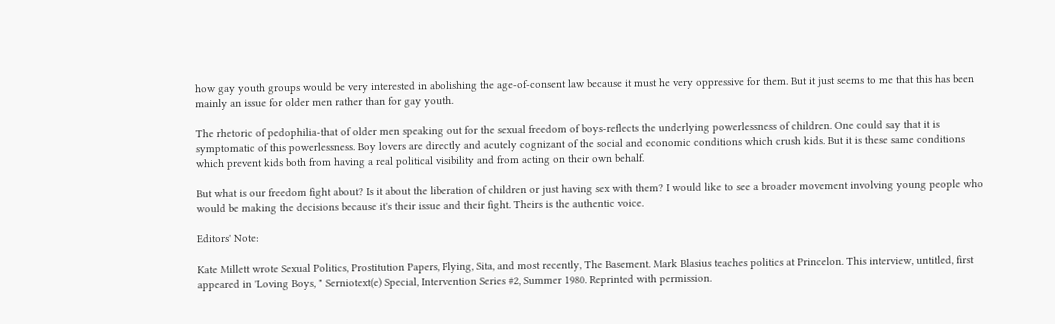how gay youth groups would be very interested in abolishing the age-of-consent law because it must he very oppressive for them. But it just seems to me that this has been mainly an issue for older men rather than for gay youth.

The rhetoric of pedophilia-that of older men speaking out for the sexual freedom of boys-reflects the underlying powerlessness of children. One could say that it is symptomatic of this powerlessness. Boy lovers are directly and acutely cognizant of the social and economic conditions which crush kids. But it is these same conditions which prevent kids both from having a real political visibility and from acting on their own behalf.

But what is our freedom fight about? Is it about the liberation of children or just having sex with them? I would like to see a broader movement involving young people who would be making the decisions because it's their issue and their fight. Theirs is the authentic voice.

Editors' Note:

Kate Millett wrote Sexual Politics, Prostitution Papers, Flying, Sita, and most recently, The Basement. Mark Blasius teaches politics at Princelon. This interview, untitled, first appeared in 'Loving Boys, " Serniotext(e) Special, Intervention Series #2, Summer 1980. Reprinted with permission.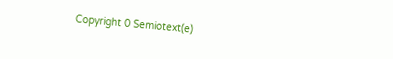Copyright 0 Semiotext(e)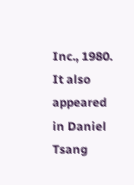Inc., 1980. It also appeared in Daniel Tsang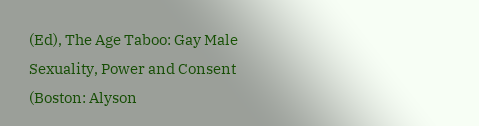(Ed), The Age Taboo: Gay Male Sexuality, Power and Consent (Boston: Alyson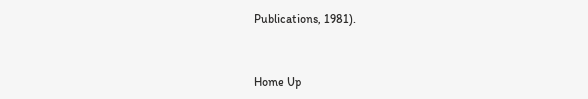Publications, 1981).


Home Up